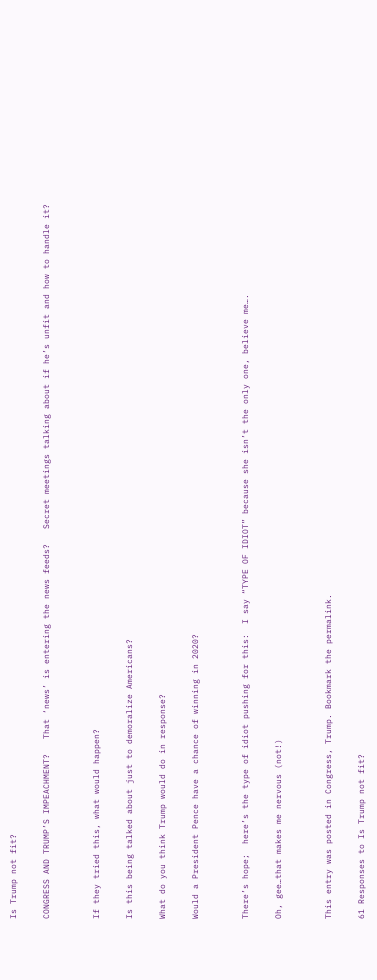Is Trump not fit?

CONGRESS AND TRUMP’S IMPEACHMENT?   That ‘news’ is entering the news feeds?   Secret meetings talking about if he’s unfit and how to handle it?


If they tried this, what would happen?

Is this being talked about just to demoralize Americans?

What do you think Trump would do in response?

Would a President Pence have a chance of winning in 2020?


There’s hope;  here’s the type of idiot pushing for this:  I say “TYPE OF IDIOT” because she isn’t the only one, believe me….

Oh, gee…that makes me nervous (not!)


This entry was posted in Congress, Trump. Bookmark the permalink.

61 Responses to Is Trump not fit?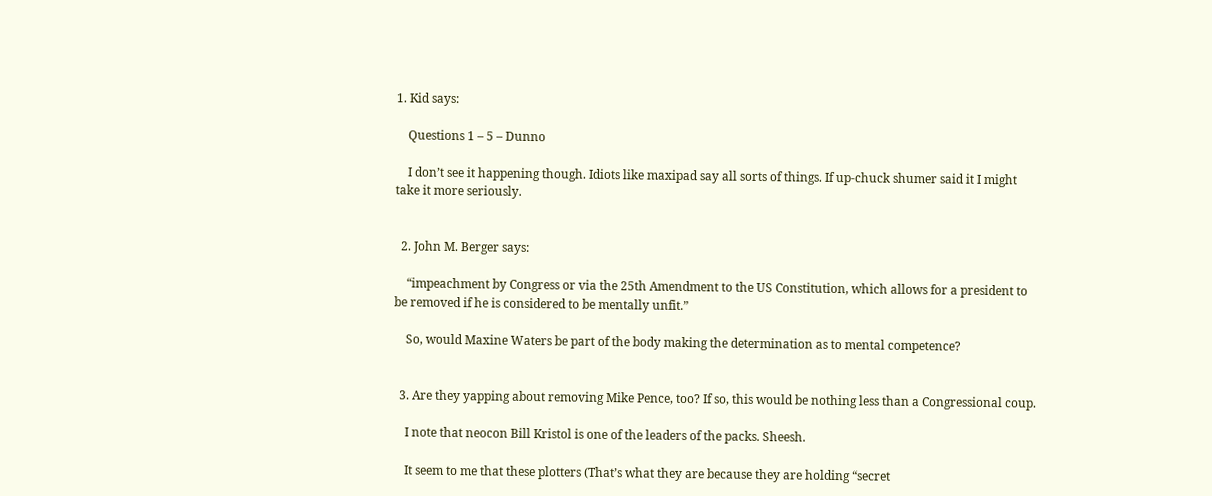1. Kid says:

    Questions 1 – 5 – Dunno

    I don’t see it happening though. Idiots like maxipad say all sorts of things. If up-chuck shumer said it I might take it more seriously.


  2. John M. Berger says:

    “impeachment by Congress or via the 25th Amendment to the US Constitution, which allows for a president to be removed if he is considered to be mentally unfit.”

    So, would Maxine Waters be part of the body making the determination as to mental competence?


  3. Are they yapping about removing Mike Pence, too? If so, this would be nothing less than a Congressional coup.

    I note that neocon Bill Kristol is one of the leaders of the packs. Sheesh.

    It seem to me that these plotters (That’s what they are because they are holding “secret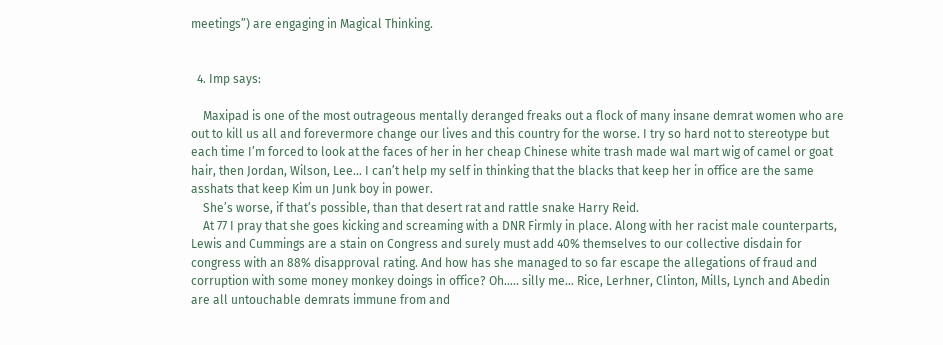meetings”) are engaging in Magical Thinking.


  4. Imp says:

    Maxipad is one of the most outrageous mentally deranged freaks out a flock of many insane demrat women who are out to kill us all and forevermore change our lives and this country for the worse. I try so hard not to stereotype but each time I’m forced to look at the faces of her in her cheap Chinese white trash made wal mart wig of camel or goat hair, then Jordan, Wilson, Lee… I can’t help my self in thinking that the blacks that keep her in office are the same asshats that keep Kim un Junk boy in power.
    She’s worse, if that’s possible, than that desert rat and rattle snake Harry Reid.
    At 77 I pray that she goes kicking and screaming with a DNR Firmly in place. Along with her racist male counterparts, Lewis and Cummings are a stain on Congress and surely must add 40% themselves to our collective disdain for congress with an 88% disapproval rating. And how has she managed to so far escape the allegations of fraud and corruption with some money monkey doings in office? Oh….. silly me… Rice, Lerhner, Clinton, Mills, Lynch and Abedin are all untouchable demrats immune from and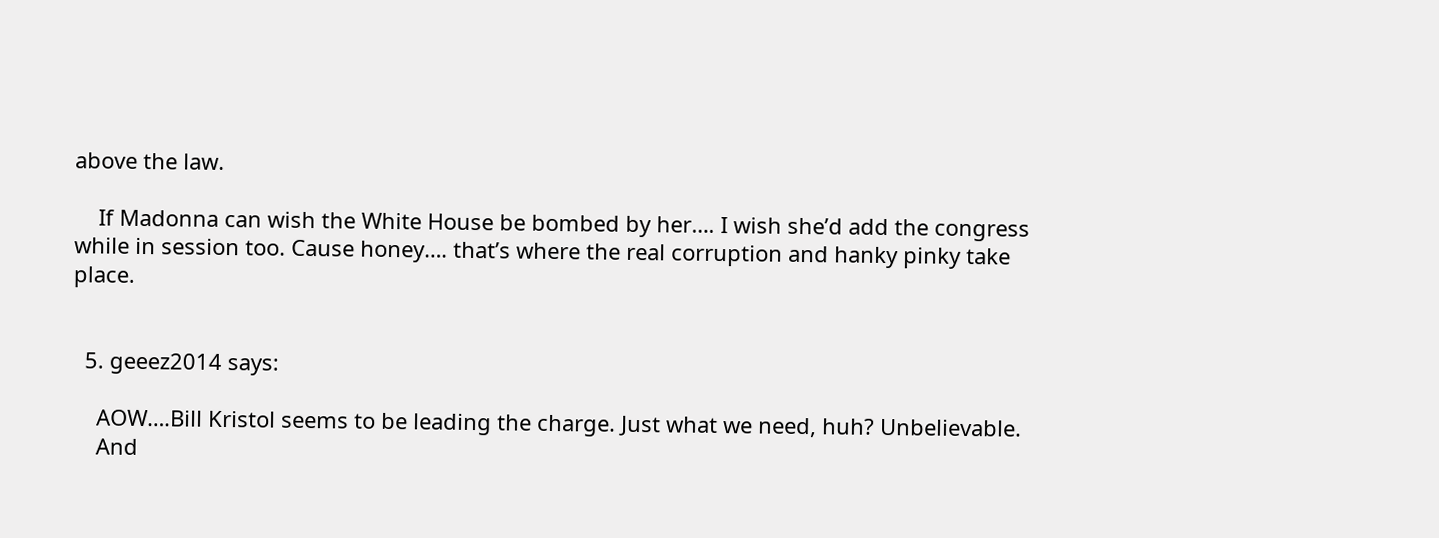above the law.

    If Madonna can wish the White House be bombed by her…. I wish she’d add the congress while in session too. Cause honey…. that’s where the real corruption and hanky pinky take place.


  5. geeez2014 says:

    AOW….Bill Kristol seems to be leading the charge. Just what we need, huh? Unbelievable.
    And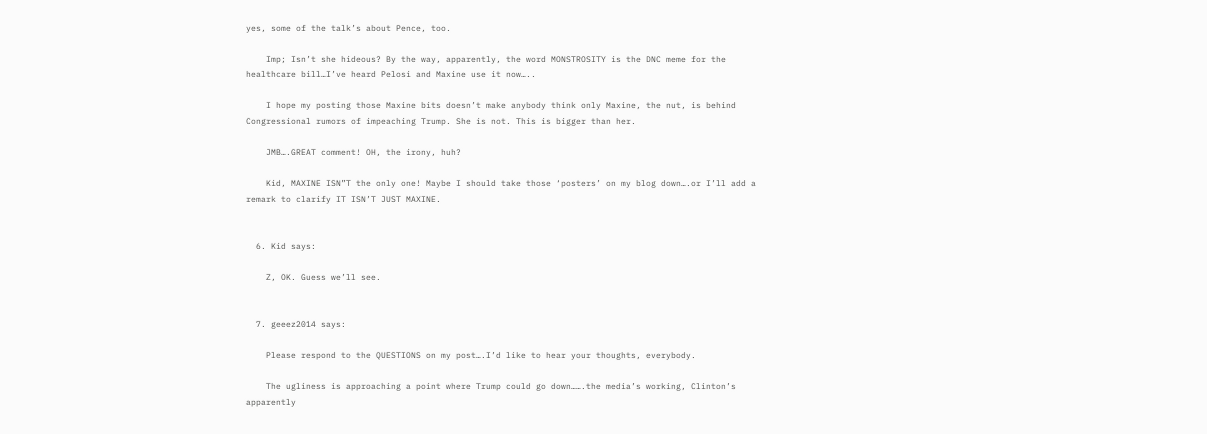yes, some of the talk’s about Pence, too.

    Imp; Isn’t she hideous? By the way, apparently, the word MONSTROSITY is the DNC meme for the healthcare bill…I’ve heard Pelosi and Maxine use it now…..

    I hope my posting those Maxine bits doesn’t make anybody think only Maxine, the nut, is behind Congressional rumors of impeaching Trump. She is not. This is bigger than her.

    JMB….GREAT comment! OH, the irony, huh?

    Kid, MAXINE ISN”T the only one! Maybe I should take those ‘posters’ on my blog down….or I’ll add a remark to clarify IT ISN’T JUST MAXINE.


  6. Kid says:

    Z, OK. Guess we’ll see.


  7. geeez2014 says:

    Please respond to the QUESTIONS on my post….I’d like to hear your thoughts, everybody.

    The ugliness is approaching a point where Trump could go down…….the media’s working, Clinton’s apparently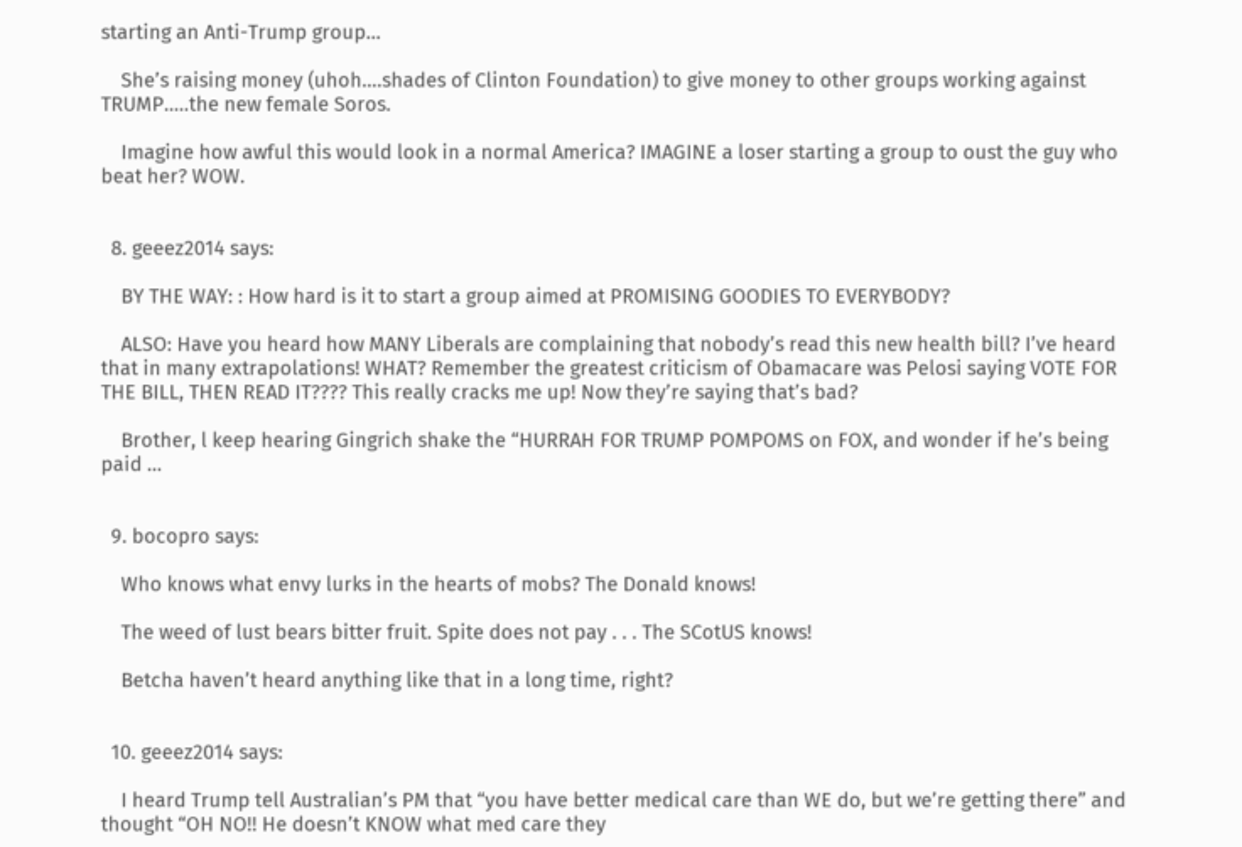starting an Anti-Trump group…

    She’s raising money (uhoh….shades of Clinton Foundation) to give money to other groups working against TRUMP…..the new female Soros.

    Imagine how awful this would look in a normal America? IMAGINE a loser starting a group to oust the guy who beat her? WOW.


  8. geeez2014 says:

    BY THE WAY: : How hard is it to start a group aimed at PROMISING GOODIES TO EVERYBODY?

    ALSO: Have you heard how MANY Liberals are complaining that nobody’s read this new health bill? I’ve heard that in many extrapolations! WHAT? Remember the greatest criticism of Obamacare was Pelosi saying VOTE FOR THE BILL, THEN READ IT???? This really cracks me up! Now they’re saying that’s bad?

    Brother, l keep hearing Gingrich shake the “HURRAH FOR TRUMP POMPOMS on FOX, and wonder if he’s being paid …


  9. bocopro says:

    Who knows what envy lurks in the hearts of mobs? The Donald knows!

    The weed of lust bears bitter fruit. Spite does not pay . . . The SCotUS knows!

    Betcha haven’t heard anything like that in a long time, right?


  10. geeez2014 says:

    I heard Trump tell Australian’s PM that “you have better medical care than WE do, but we’re getting there” and thought “OH NO!! He doesn’t KNOW what med care they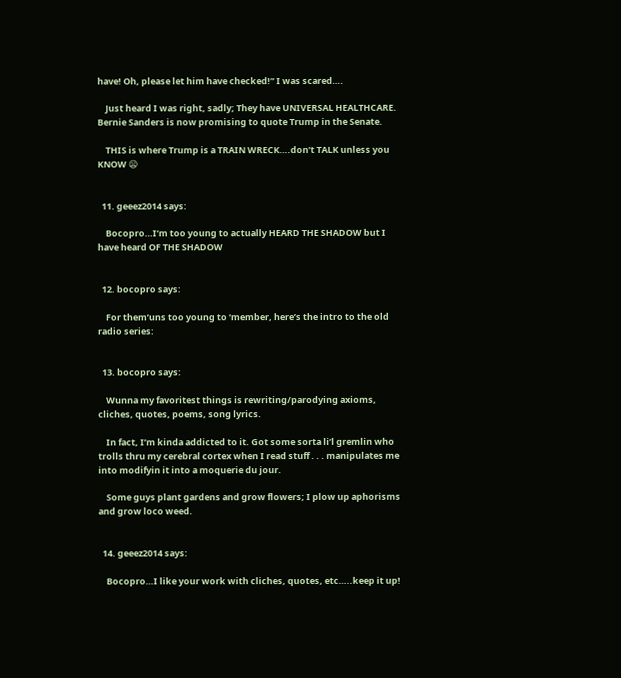have! Oh, please let him have checked!” I was scared….

    Just heard I was right, sadly; They have UNIVERSAL HEALTHCARE. Bernie Sanders is now promising to quote Trump in the Senate.

    THIS is where Trump is a TRAIN WRECK….don’t TALK unless you KNOW 😦


  11. geeez2014 says:

    Bocopro…I’m too young to actually HEARD THE SHADOW but I have heard OF THE SHADOW


  12. bocopro says:

    For them’uns too young to ‘member, here’s the intro to the old radio series:


  13. bocopro says:

    Wunna my favoritest things is rewriting/parodying axioms, cliches, quotes, poems, song lyrics.

    In fact, I’m kinda addicted to it. Got some sorta li’l gremlin who trolls thru my cerebral cortex when I read stuff . . . manipulates me into modifyin it into a moquerie du jour.

    Some guys plant gardens and grow flowers; I plow up aphorisms and grow loco weed.


  14. geeez2014 says:

    Bocopro…I like your work with cliches, quotes, etc…..keep it up!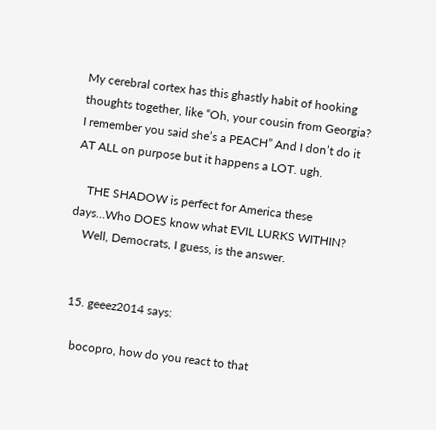My cerebral cortex has this ghastly habit of hooking thoughts together, like “Oh, your cousin from Georgia? I remember you said she’s a PEACH” And I don’t do it AT ALL on purpose but it happens a LOT. ugh.

    THE SHADOW is perfect for America these days…Who DOES know what EVIL LURKS WITHIN?
    Well, Democrats, I guess, is the answer.


  15. geeez2014 says:

    bocopro, how do you react to that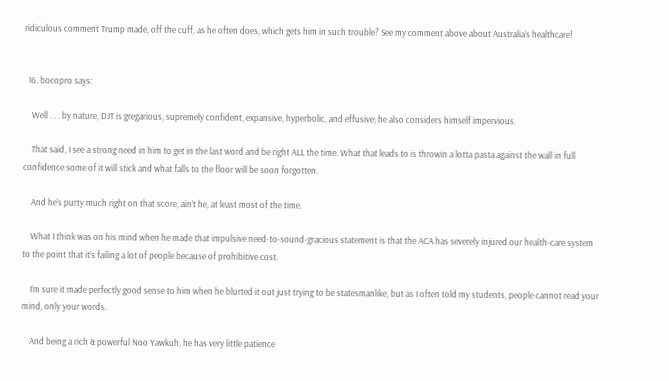ridiculous comment Trump made, off the cuff, as he often does, which gets him in such trouble? See my comment above about Australia’s healthcare!


  16. bocopro says:

    Well . . . by nature, DJT is gregarious, supremely confident, expansive, hyperbolic, and effusive; he also considers himself impervious.

    That said, I see a strong need in him to get in the last word and be right ALL the time. What that leads to is throwin a lotta pasta against the wall in full confidence some of it will stick and what falls to the floor will be soon forgotten.

    And he’s purty much right on that score, ain’t he, at least most of the time.

    What I think was on his mind when he made that impulsive need-to-sound-gracious statement is that the ACA has severely injured our health-care system to the point that it’s failing a lot of people because of prohibitive cost.

    I’m sure it made perfectly good sense to him when he blurted it out just trying to be statesmanlike, but as I often told my students, people cannot read your mind, only your words.

    And being a rich & powerful Noo Yawkuh, he has very little patience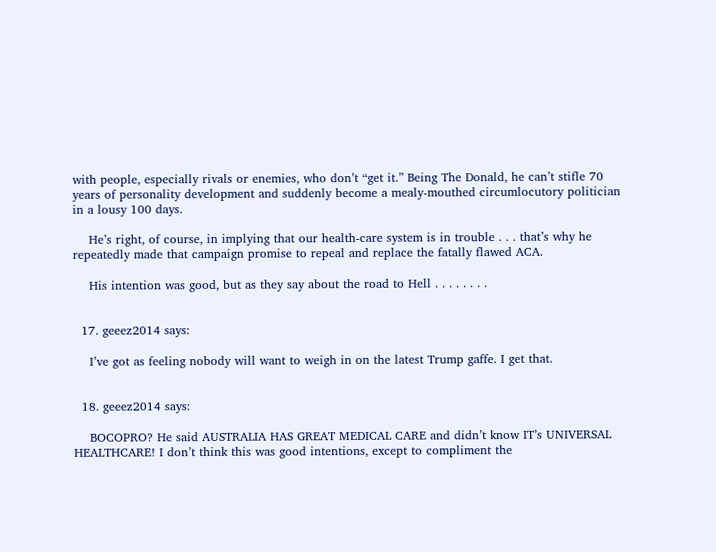with people, especially rivals or enemies, who don’t “get it.” Being The Donald, he can’t stifle 70 years of personality development and suddenly become a mealy-mouthed circumlocutory politician in a lousy 100 days.

    He’s right, of course, in implying that our health-care system is in trouble . . . that’s why he repeatedly made that campaign promise to repeal and replace the fatally flawed ACA.

    His intention was good, but as they say about the road to Hell . . . . . . . .


  17. geeez2014 says:

    I’ve got as feeling nobody will want to weigh in on the latest Trump gaffe. I get that.


  18. geeez2014 says:

    BOCOPRO? He said AUSTRALIA HAS GREAT MEDICAL CARE and didn’t know IT’s UNIVERSAL HEALTHCARE! I don’t think this was good intentions, except to compliment the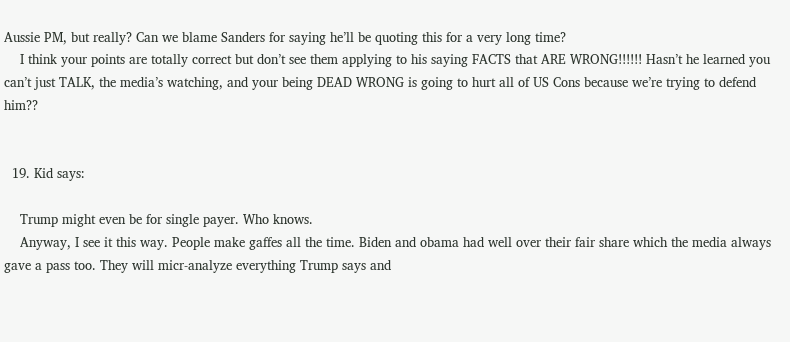Aussie PM, but really? Can we blame Sanders for saying he’ll be quoting this for a very long time?
    I think your points are totally correct but don’t see them applying to his saying FACTS that ARE WRONG!!!!!! Hasn’t he learned you can’t just TALK, the media’s watching, and your being DEAD WRONG is going to hurt all of US Cons because we’re trying to defend him??


  19. Kid says:

    Trump might even be for single payer. Who knows.
    Anyway, I see it this way. People make gaffes all the time. Biden and obama had well over their fair share which the media always gave a pass too. They will micr-analyze everything Trump says and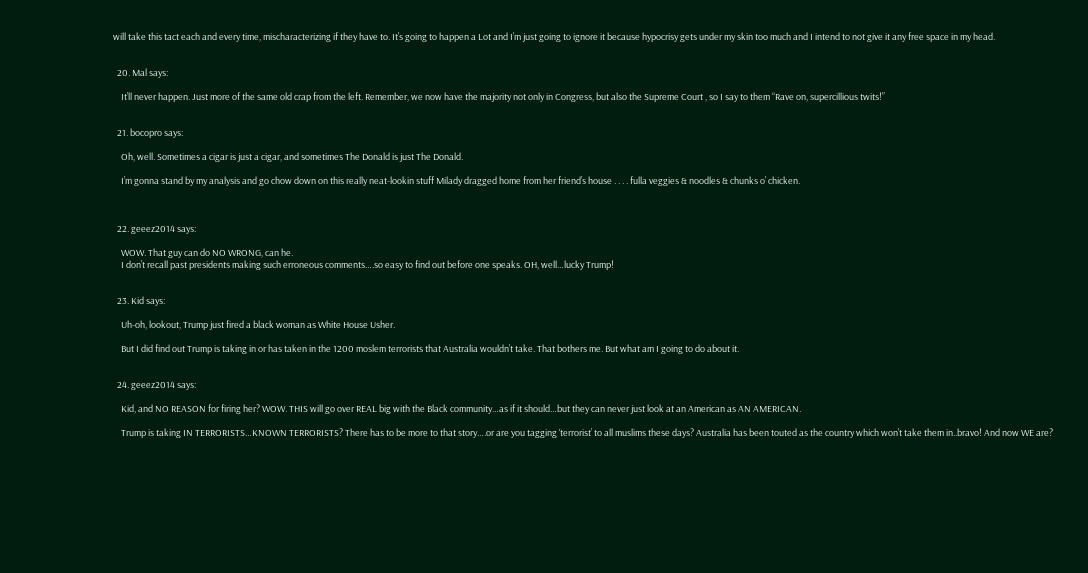will take this tact each and every time, mischaracterizing if they have to. It’s going to happen a Lot and I’m just going to ignore it because hypocrisy gets under my skin too much and I intend to not give it any free space in my head.


  20. Mal says:

    It’ll never happen. Just more of the same old crap from the left. Remember, we now have the majority not only in Congress, but also the Supreme Court , so I say to them “Rave on, supercillious twits!”


  21. bocopro says:

    Oh, well. Sometimes a cigar is just a cigar, and sometimes The Donald is just The Donald.

    I’m gonna stand by my analysis and go chow down on this really neat-lookin stuff Milady dragged home from her friend’s house . . . . fulla veggies & noodles & chunks o’ chicken.



  22. geeez2014 says:

    WOW. That guy can do NO WRONG, can he.
    I don’t recall past presidents making such erroneous comments….so easy to find out before one speaks. OH, well…lucky Trump!


  23. Kid says:

    Uh-oh, lookout, Trump just fired a black woman as White House Usher.

    But I did find out Trump is taking in or has taken in the 1200 moslem terrorists that Australia wouldn’t take. That bothers me. But what am I going to do about it.


  24. geeez2014 says:

    Kid, and NO REASON for firing her? WOW. THIS will go over REAL big with the Black community…as if it should…but they can never just look at an American as AN AMERICAN.

    Trump is taking IN TERRORISTS…KNOWN TERRORISTS? There has to be more to that story….or are you tagging ‘terrorist’ to all muslims these days? Australia has been touted as the country which won’t take them in..bravo! And now WE are?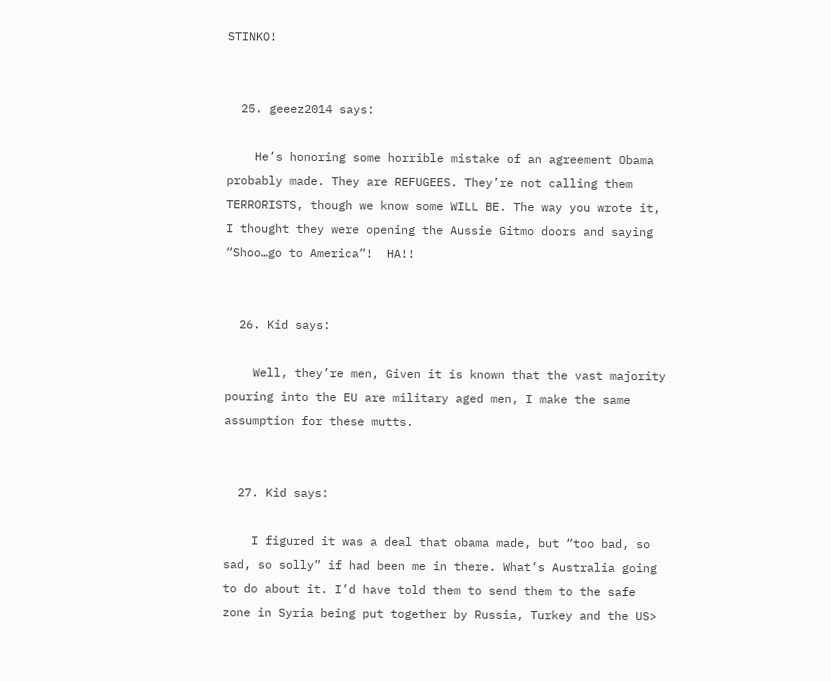STINKO!


  25. geeez2014 says:

    He’s honoring some horrible mistake of an agreement Obama probably made. They are REFUGEES. They’re not calling them TERRORISTS, though we know some WILL BE. The way you wrote it, I thought they were opening the Aussie Gitmo doors and saying “Shoo…go to America”!  HA!!


  26. Kid says:

    Well, they’re men, Given it is known that the vast majority pouring into the EU are military aged men, I make the same assumption for these mutts.


  27. Kid says:

    I figured it was a deal that obama made, but “too bad, so sad, so solly” if had been me in there. What’s Australia going to do about it. I’d have told them to send them to the safe zone in Syria being put together by Russia, Turkey and the US>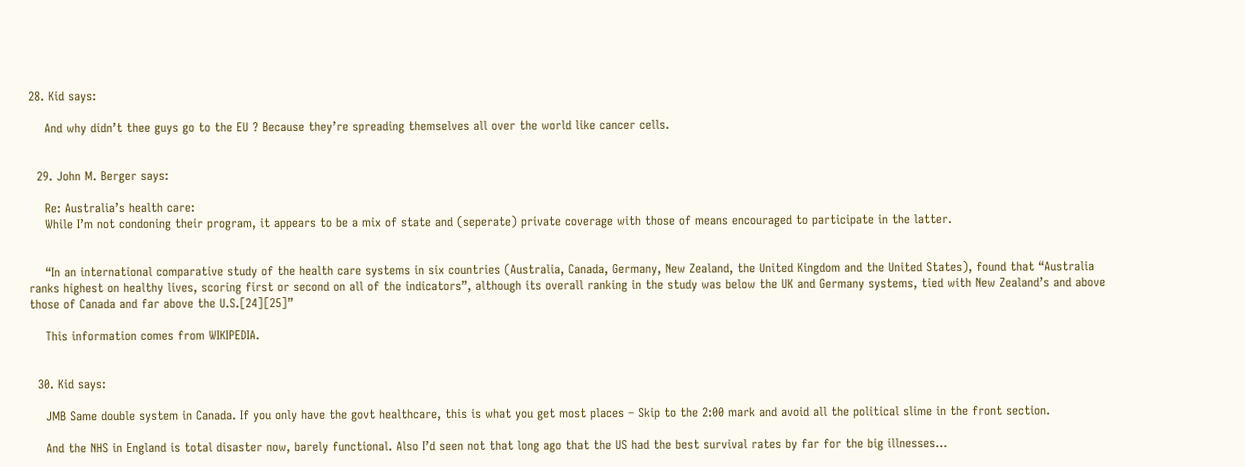28. Kid says:

    And why didn’t thee guys go to the EU ? Because they’re spreading themselves all over the world like cancer cells.


  29. John M. Berger says:

    Re: Australia’s health care:
    While I’m not condoning their program, it appears to be a mix of state and (seperate) private coverage with those of means encouraged to participate in the latter.


    “In an international comparative study of the health care systems in six countries (Australia, Canada, Germany, New Zealand, the United Kingdom and the United States), found that “Australia ranks highest on healthy lives, scoring first or second on all of the indicators”, although its overall ranking in the study was below the UK and Germany systems, tied with New Zealand’s and above those of Canada and far above the U.S.[24][25]”

    This information comes from WIKIPEDIA.


  30. Kid says:

    JMB Same double system in Canada. If you only have the govt healthcare, this is what you get most places – Skip to the 2:00 mark and avoid all the political slime in the front section.

    And the NHS in England is total disaster now, barely functional. Also I’d seen not that long ago that the US had the best survival rates by far for the big illnesses…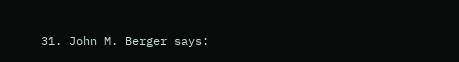31. John M. Berger says: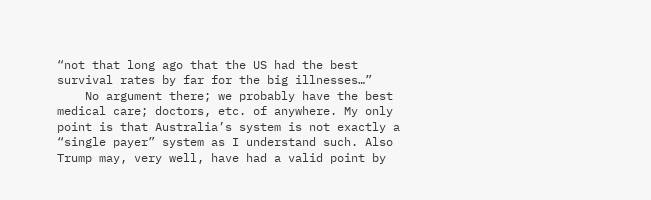“not that long ago that the US had the best survival rates by far for the big illnesses…”
    No argument there; we probably have the best medical care; doctors, etc. of anywhere. My only point is that Australia’s system is not exactly a “single payer” system as I understand such. Also Trump may, very well, have had a valid point by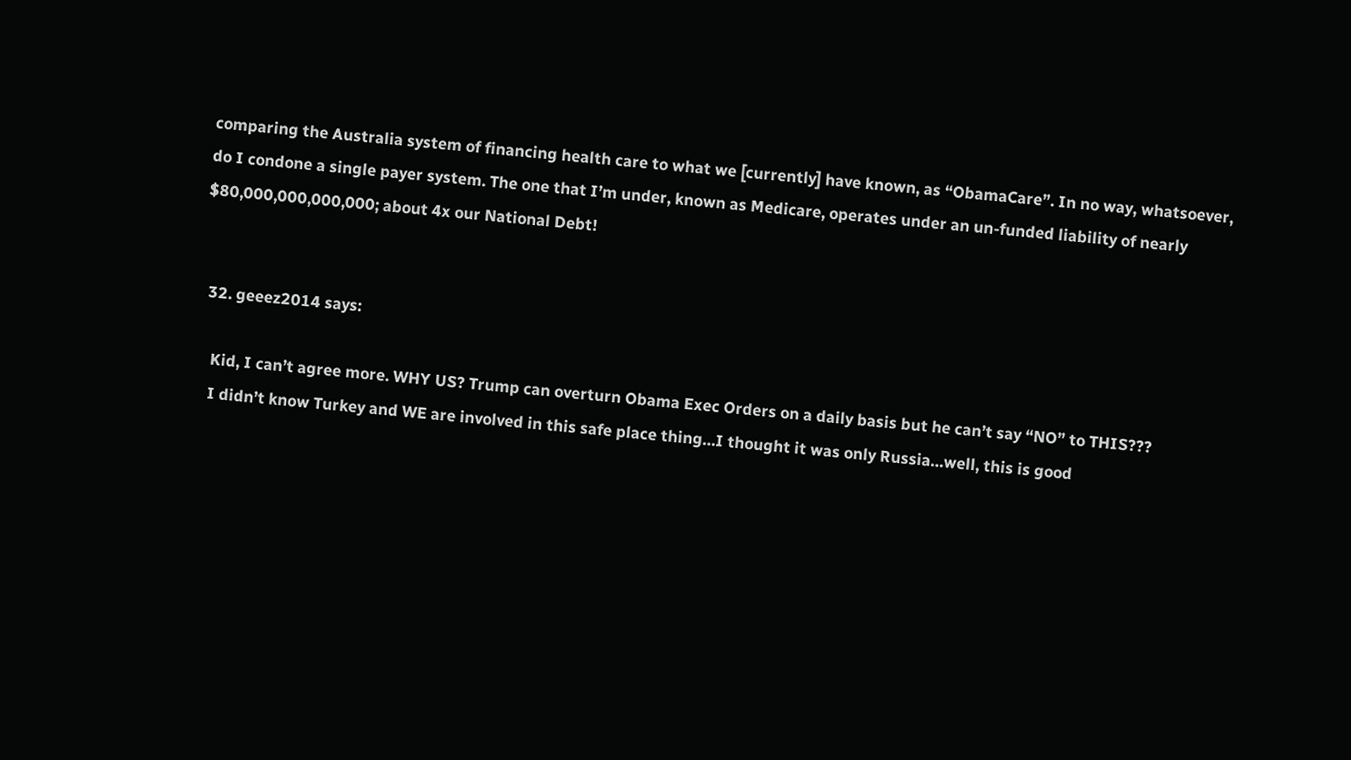comparing the Australia system of financing health care to what we [currently] have known, as “ObamaCare”. In no way, whatsoever, do I condone a single payer system. The one that I’m under, known as Medicare, operates under an un-funded liability of nearly $80,000,000,000,000; about 4x our National Debt!


  32. geeez2014 says:

    Kid, I can’t agree more. WHY US? Trump can overturn Obama Exec Orders on a daily basis but he can’t say “NO” to THIS???
    I didn’t know Turkey and WE are involved in this safe place thing…I thought it was only Russia…well, this is good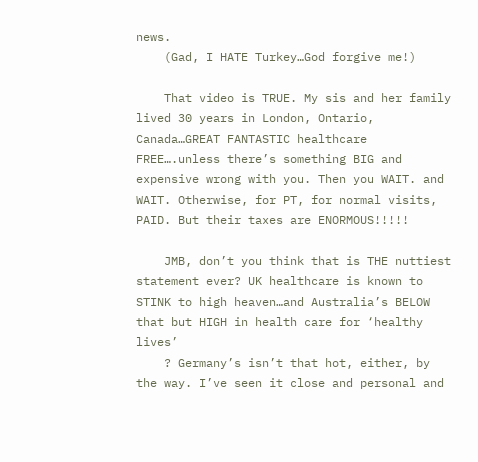news.
    (Gad, I HATE Turkey…God forgive me!)

    That video is TRUE. My sis and her family lived 30 years in London, Ontario, Canada…GREAT FANTASTIC healthcare FREE….unless there’s something BIG and expensive wrong with you. Then you WAIT. and WAIT. Otherwise, for PT, for normal visits, PAID. But their taxes are ENORMOUS!!!!!

    JMB, don’t you think that is THE nuttiest statement ever? UK healthcare is known to STINK to high heaven…and Australia’s BELOW that but HIGH in health care for ‘healthy lives’
    ? Germany’s isn’t that hot, either, by the way. I’ve seen it close and personal and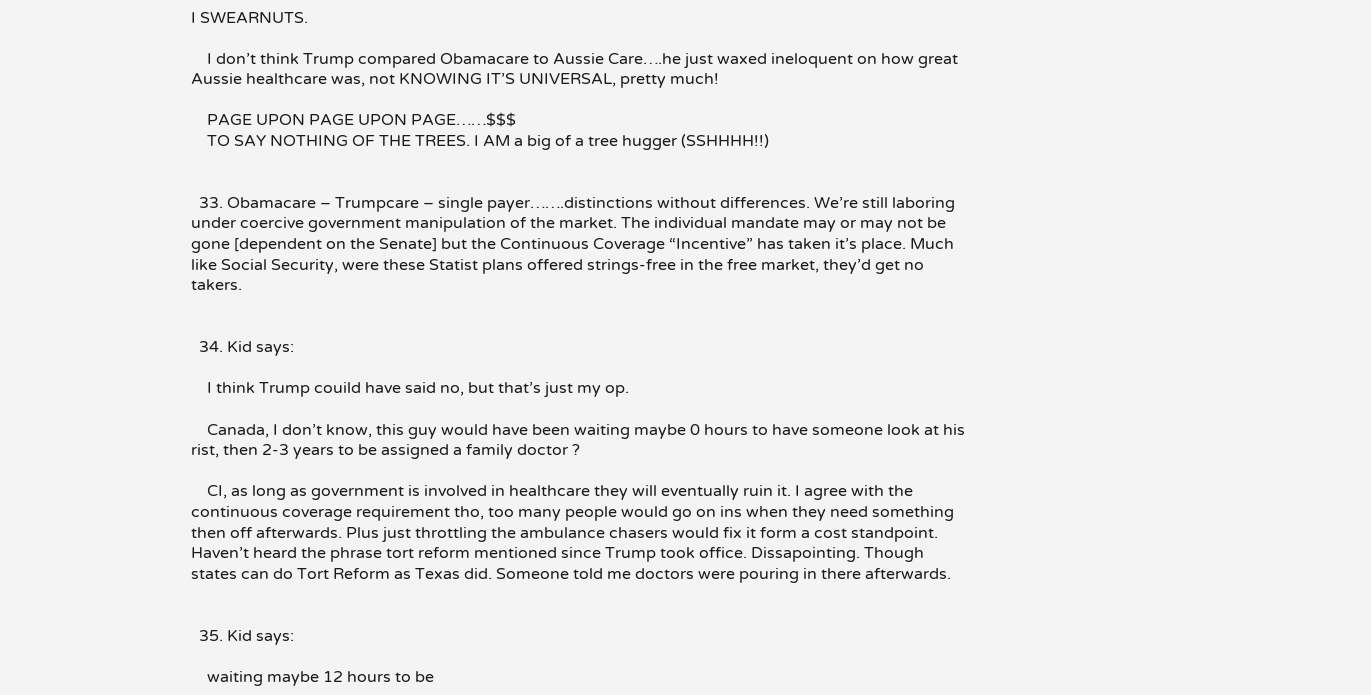I SWEARNUTS.

    I don’t think Trump compared Obamacare to Aussie Care….he just waxed ineloquent on how great Aussie healthcare was, not KNOWING IT’S UNIVERSAL, pretty much!

    PAGE UPON PAGE UPON PAGE……$$$
    TO SAY NOTHING OF THE TREES. I AM a big of a tree hugger (SSHHHH!!)


  33. Obamacare – Trumpcare – single payer…….distinctions without differences. We’re still laboring under coercive government manipulation of the market. The individual mandate may or may not be gone [dependent on the Senate] but the Continuous Coverage “Incentive” has taken it’s place. Much like Social Security, were these Statist plans offered strings-free in the free market, they’d get no takers.


  34. Kid says:

    I think Trump couild have said no, but that’s just my op.

    Canada, I don’t know, this guy would have been waiting maybe 0 hours to have someone look at his rist, then 2-3 years to be assigned a family doctor ?

    CI, as long as government is involved in healthcare they will eventually ruin it. I agree with the continuous coverage requirement tho, too many people would go on ins when they need something then off afterwards. Plus just throttling the ambulance chasers would fix it form a cost standpoint. Haven’t heard the phrase tort reform mentioned since Trump took office. Dissapointing. Though states can do Tort Reform as Texas did. Someone told me doctors were pouring in there afterwards.


  35. Kid says:

    waiting maybe 12 hours to be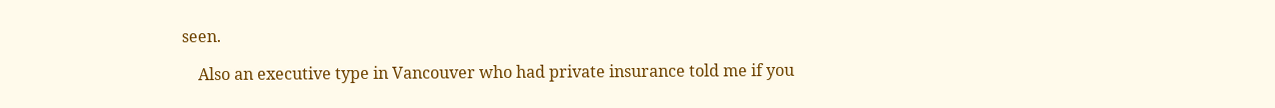seen.

    Also an executive type in Vancouver who had private insurance told me if you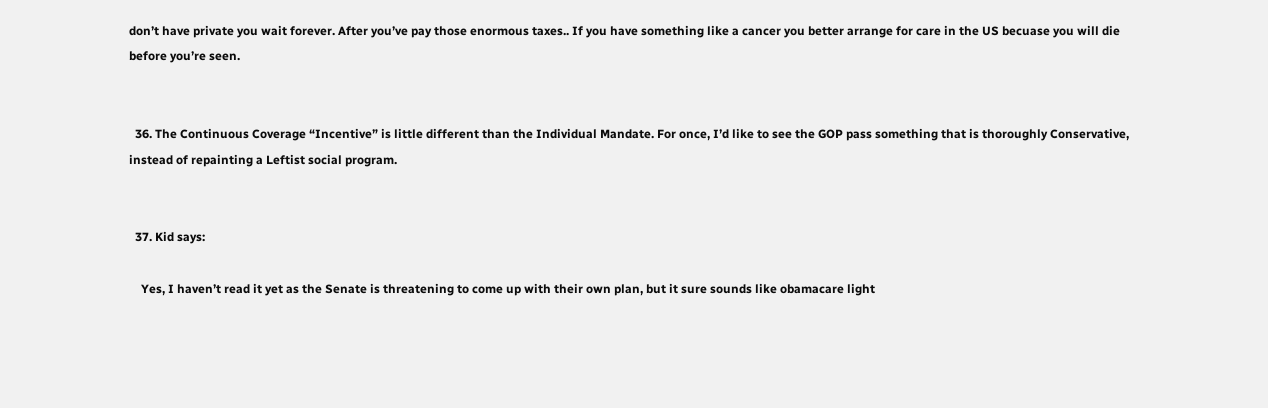don’t have private you wait forever. After you’ve pay those enormous taxes.. If you have something like a cancer you better arrange for care in the US becuase you will die before you’re seen.


  36. The Continuous Coverage “Incentive” is little different than the Individual Mandate. For once, I’d like to see the GOP pass something that is thoroughly Conservative, instead of repainting a Leftist social program.


  37. Kid says:

    Yes, I haven’t read it yet as the Senate is threatening to come up with their own plan, but it sure sounds like obamacare light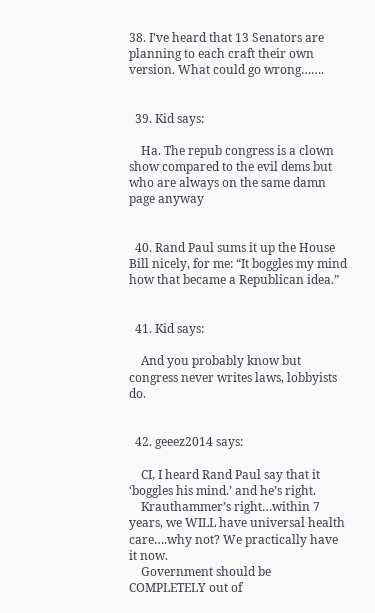38. I’ve heard that 13 Senators are planning to each craft their own version. What could go wrong…….


  39. Kid says:

    Ha. The repub congress is a clown show compared to the evil dems but who are always on the same damn page anyway


  40. Rand Paul sums it up the House Bill nicely, for me: “It boggles my mind how that became a Republican idea.”


  41. Kid says:

    And you probably know but congress never writes laws, lobbyists do.


  42. geeez2014 says:

    CI, I heard Rand Paul say that it ‘boggles his mind.’ and he’s right.
    Krauthammer’s right…within 7 years, we WILL have universal health care….why not? We practically have it now.
    Government should be COMPLETELY out of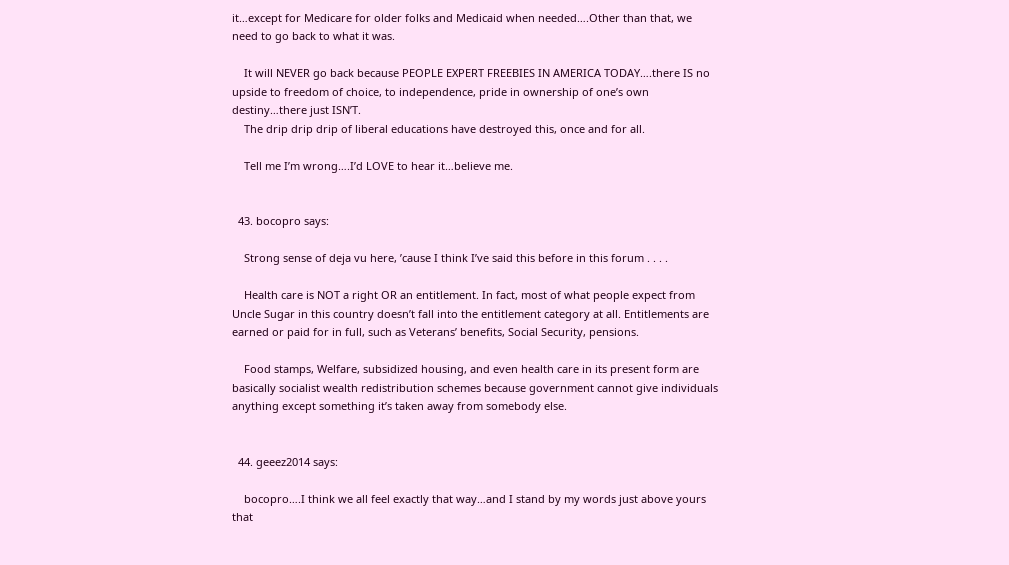it…except for Medicare for older folks and Medicaid when needed….Other than that, we need to go back to what it was.

    It will NEVER go back because PEOPLE EXPERT FREEBIES IN AMERICA TODAY….there IS no upside to freedom of choice, to independence, pride in ownership of one’s own destiny…there just ISN’T.
    The drip drip drip of liberal educations have destroyed this, once and for all.

    Tell me I’m wrong….I’d LOVE to hear it…believe me.


  43. bocopro says:

    Strong sense of deja vu here, ’cause I think I’ve said this before in this forum . . . .

    Health care is NOT a right OR an entitlement. In fact, most of what people expect from Uncle Sugar in this country doesn’t fall into the entitlement category at all. Entitlements are earned or paid for in full, such as Veterans’ benefits, Social Security, pensions.

    Food stamps, Welfare, subsidized housing, and even health care in its present form are basically socialist wealth redistribution schemes because government cannot give individuals anything except something it’s taken away from somebody else.


  44. geeez2014 says:

    bocopro….I think we all feel exactly that way…and I stand by my words just above yours that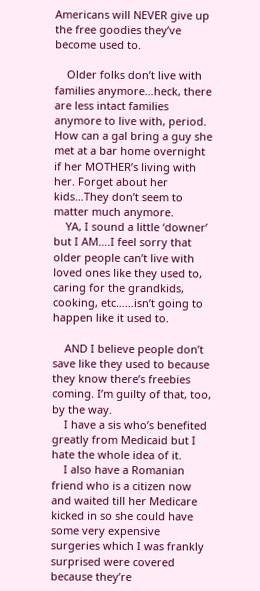Americans will NEVER give up the free goodies they’ve become used to.

    Older folks don’t live with families anymore…heck, there are less intact families anymore to live with, period. How can a gal bring a guy she met at a bar home overnight if her MOTHER’s living with her. Forget about her kids…They don’t seem to matter much anymore.
    YA, I sound a little ‘downer’ but I AM….I feel sorry that older people can’t live with loved ones like they used to, caring for the grandkids, cooking, etc……isn’t going to happen like it used to.

    AND I believe people don’t save like they used to because they know there’s freebies coming. I’m guilty of that, too, by the way.
    I have a sis who’s benefited greatly from Medicaid but I hate the whole idea of it.
    I also have a Romanian friend who is a citizen now and waited till her Medicare kicked in so she could have some very expensive surgeries which I was frankly surprised were covered because they’re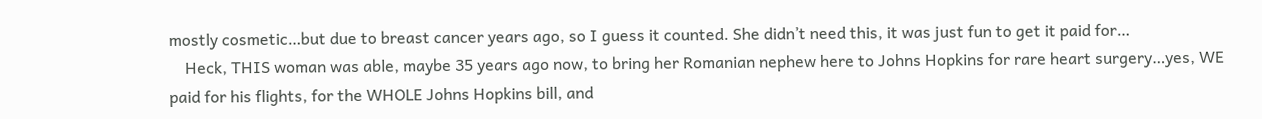mostly cosmetic…but due to breast cancer years ago, so I guess it counted. She didn’t need this, it was just fun to get it paid for…
    Heck, THIS woman was able, maybe 35 years ago now, to bring her Romanian nephew here to Johns Hopkins for rare heart surgery…yes, WE paid for his flights, for the WHOLE Johns Hopkins bill, and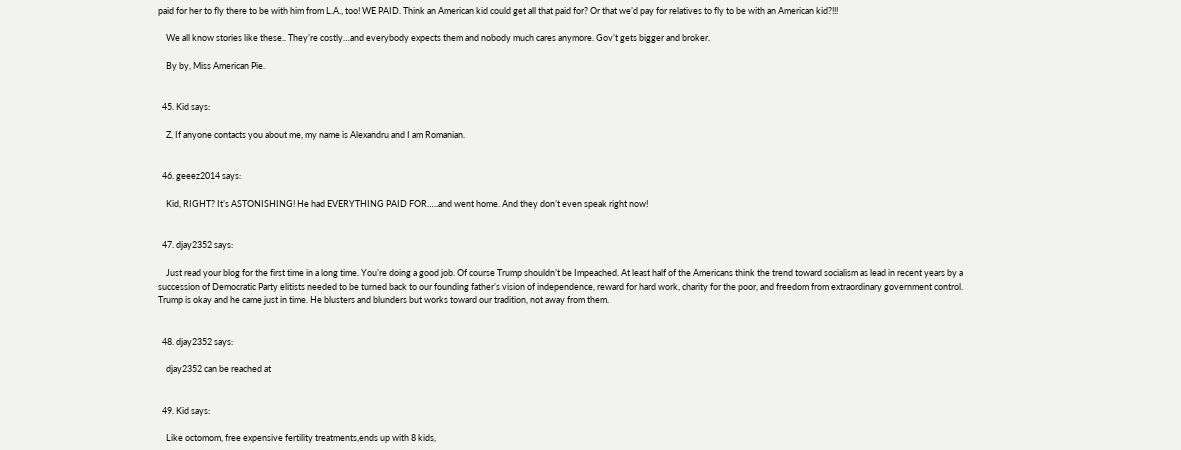paid for her to fly there to be with him from L.A., too! WE PAID. Think an American kid could get all that paid for? Or that we’d pay for relatives to fly to be with an American kid?!!!

    We all know stories like these.. They’re costly…and everybody expects them and nobody much cares anymore. Gov’t gets bigger and broker.

    By by, Miss American Pie.


  45. Kid says:

    Z, If anyone contacts you about me, my name is Alexandru and I am Romanian.


  46. geeez2014 says:

    Kid, RIGHT? It’s ASTONISHING! He had EVERYTHING PAID FOR…..and went home. And they don’t even speak right now!


  47. djay2352 says:

    Just read your blog for the first time in a long time. You’re doing a good job. Of course Trump shouldn’t be Impeached. At least half of the Americans think the trend toward socialism as lead in recent years by a succession of Democratic Party elitists needed to be turned back to our founding father’s vision of independence, reward for hard work, charity for the poor, and freedom from extraordinary government control. Trump is okay and he came just in time. He blusters and blunders but works toward our tradition, not away from them.


  48. djay2352 says:

    djay2352 can be reached at


  49. Kid says:

    Like octomom, free expensive fertility treatments,ends up with 8 kids,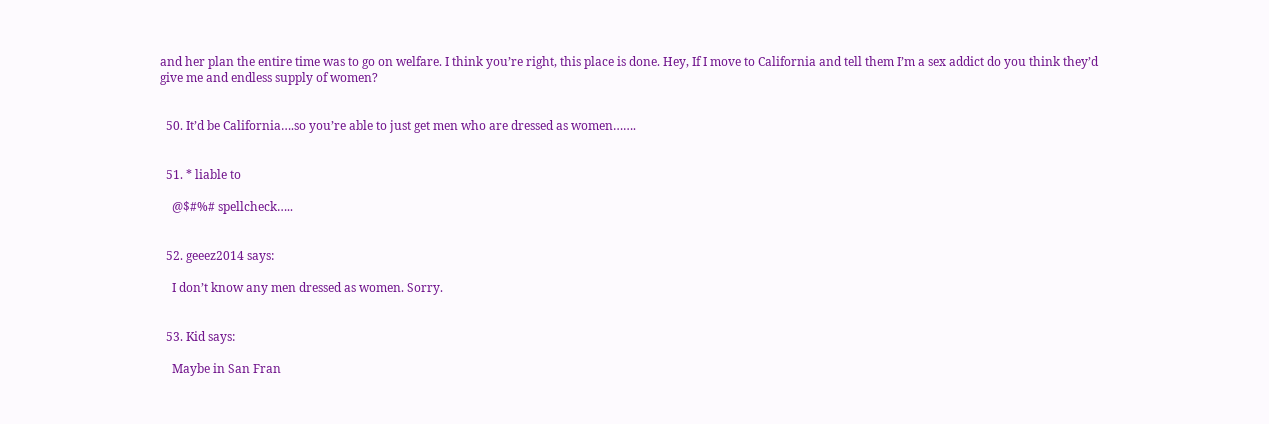and her plan the entire time was to go on welfare. I think you’re right, this place is done. Hey, If I move to California and tell them I’m a sex addict do you think they’d give me and endless supply of women?


  50. It’d be California….so you’re able to just get men who are dressed as women…….


  51. * liable to

    @$#%# spellcheck…..


  52. geeez2014 says:

    I don’t know any men dressed as women. Sorry.


  53. Kid says:

    Maybe in San Fran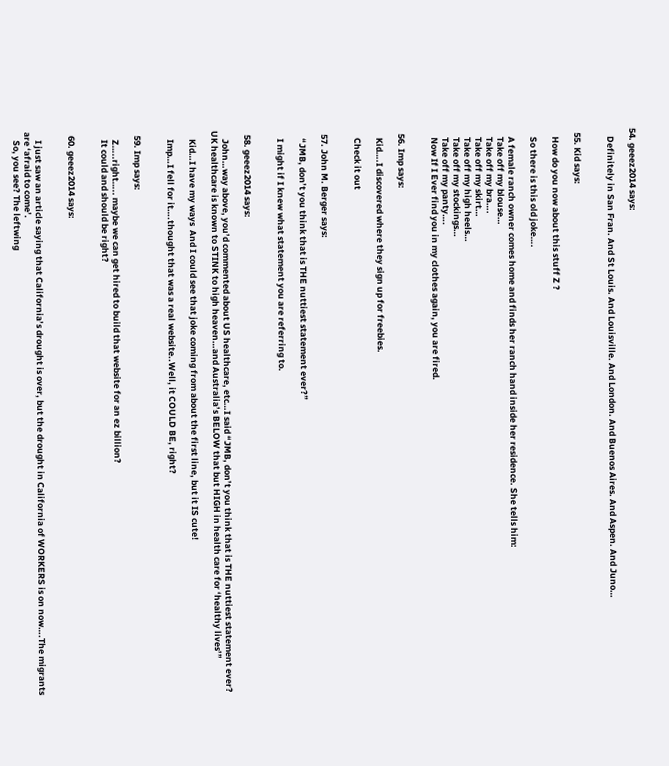54. geeez2014 says:

    Definitely in San Fran. And St Louis. And Louisville. And London. And Buenos Aires. And Aspen. And Juno…


  55. Kid says:

    How do you now about this stuff Z ?

    So there is this old joke….

    A female ranch owner comes home and finds her ranch hand inside her residence. She tells him:
    Take off my blouse…
    Take off my bra….
    Take off my skirt…
    Take off my high heels…
    Take off my stockings…
    Take off my panty….
    Now If I Ever find you in my clothes again, you are fired.


  56. Imp says:

    Kid….I discovered where they sign up for freebies.

    Check it out


  57. John M. Berger says:

    “JMB, don’t you think that is THE nuttiest statement ever?”

    I might if I knew what statement you are referring to.


  58. geeez2014 says:

    John…way above, you’d commented about US healthcare, etc…I said “JMB, don’t you think that is THE nuttiest statement ever? UK healthcare is known to STINK to high heaven…and Australia’s BELOW that but HIGH in health care for ‘healthy lives’”

    Kid…I have my ways  And I could see that joke coming from about the first line, but it IS cute!

    Imp…I fell for it….thought that was a real website..Well, it COULD BE, right?


  59. Imp says:

    Z…..right….. maybe we can get hired to build that website for an ez billion?
    It could and should be right?


  60. geeez2014 says:


    I just saw an article saying that California’s drought is over, but the drought in California of WORKERS is on now….The migrants are ‘afraid to come’.
    So, you see? The leftwing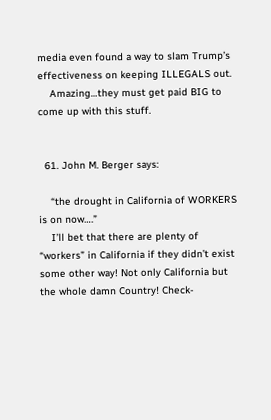media even found a way to slam Trump’s effectiveness on keeping ILLEGALS out.
    Amazing…they must get paid BIG to come up with this stuff.


  61. John M. Berger says:

    “the drought in California of WORKERS is on now….”
    I’ll bet that there are plenty of “workers” in California if they didn’t exist some other way! Not only California but the whole damn Country! Check-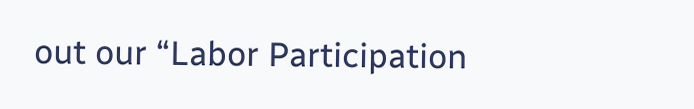out our “Labor Participation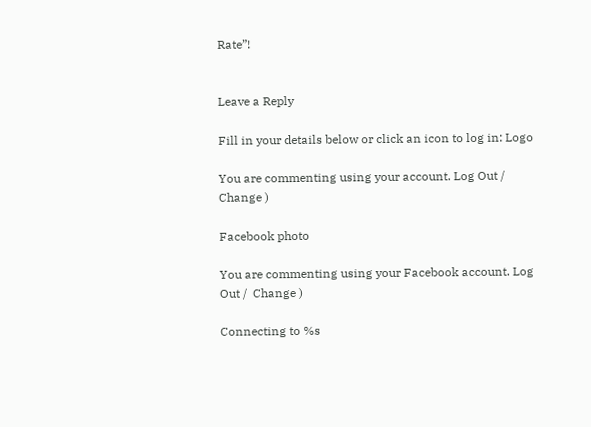Rate”!


Leave a Reply

Fill in your details below or click an icon to log in: Logo

You are commenting using your account. Log Out /  Change )

Facebook photo

You are commenting using your Facebook account. Log Out /  Change )

Connecting to %s